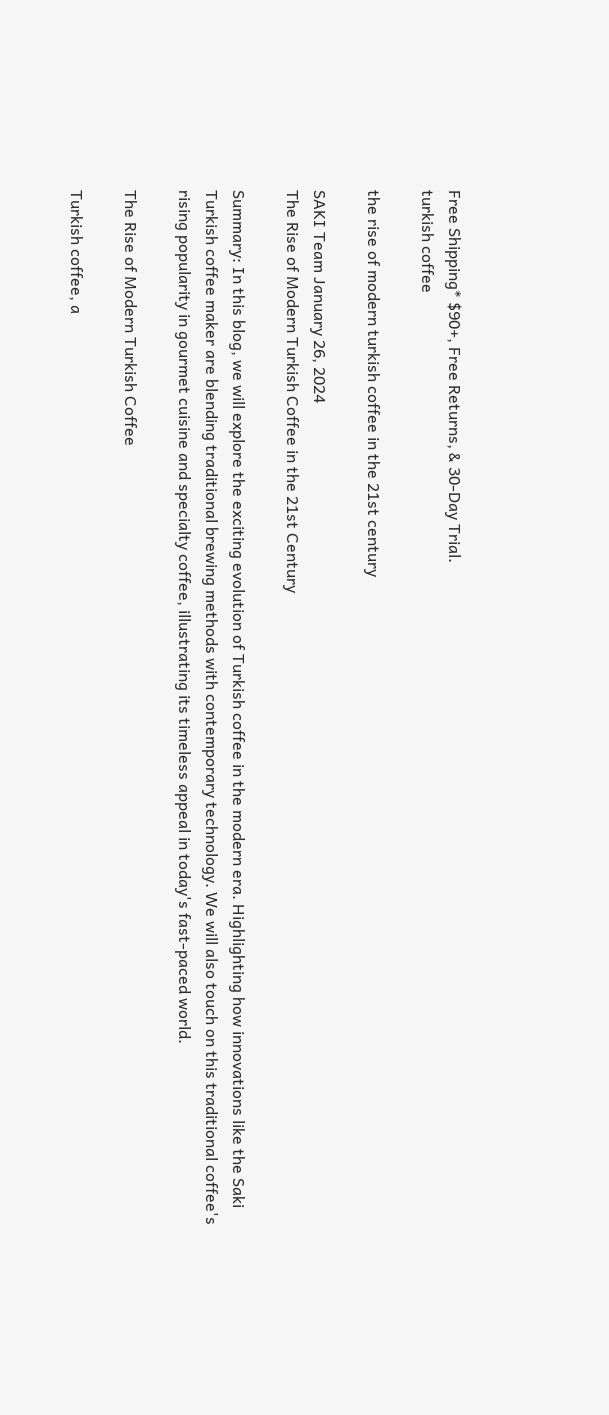Free Shipping* $90+, Free Returns, & 30-Day Trial.
turkish coffee

the rise of modern turkish coffee in the 21st century

SAKI Team January 26, 2024
The Rise of Modern Turkish Coffee in the 21st Century

Summary: In this blog, we will explore the exciting evolution of Turkish coffee in the modern era. Highlighting how innovations like the Saki Turkish coffee maker are blending traditional brewing methods with contemporary technology. We will also touch on this traditional coffee's rising popularity in gourmet cuisine and specialty coffee, illustrating its timeless appeal in today's fast-paced world.

The Rise of Modern Turkish Coffee

Turkish coffee, a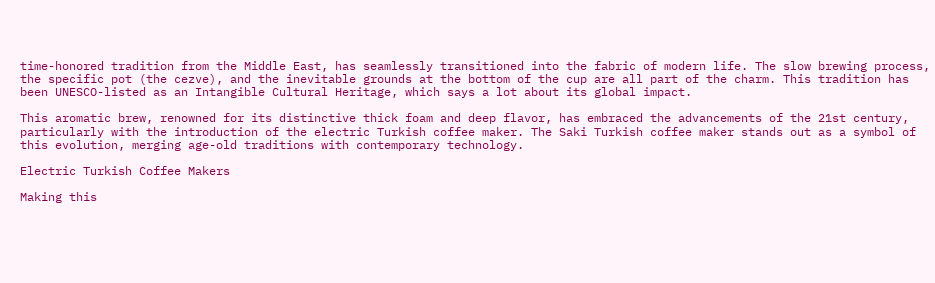time-honored tradition from the Middle East, has seamlessly transitioned into the fabric of modern life. The slow brewing process, the specific pot (the cezve), and the inevitable grounds at the bottom of the cup are all part of the charm. This tradition has been UNESCO-listed as an Intangible Cultural Heritage, which says a lot about its global impact.

This aromatic brew, renowned for its distinctive thick foam and deep flavor, has embraced the advancements of the 21st century, particularly with the introduction of the electric Turkish coffee maker. The Saki Turkish coffee maker stands out as a symbol of this evolution, merging age-old traditions with contemporary technology.

Electric Turkish Coffee Makers

Making this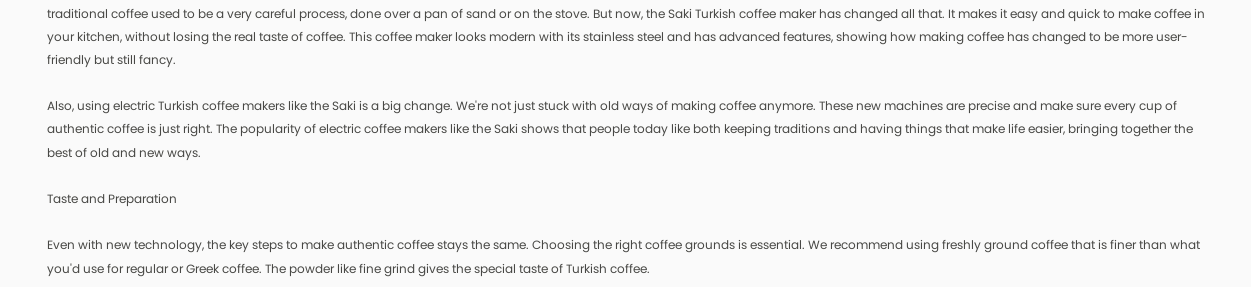traditional coffee used to be a very careful process, done over a pan of sand or on the stove. But now, the Saki Turkish coffee maker has changed all that. It makes it easy and quick to make coffee in your kitchen, without losing the real taste of coffee. This coffee maker looks modern with its stainless steel and has advanced features, showing how making coffee has changed to be more user-friendly but still fancy.

Also, using electric Turkish coffee makers like the Saki is a big change. We're not just stuck with old ways of making coffee anymore. These new machines are precise and make sure every cup of authentic coffee is just right. The popularity of electric coffee makers like the Saki shows that people today like both keeping traditions and having things that make life easier, bringing together the best of old and new ways.

Taste and Preparation

Even with new technology, the key steps to make authentic coffee stays the same. Choosing the right coffee grounds is essential. We recommend using freshly ground coffee that is finer than what you'd use for regular or Greek coffee. The powder like fine grind gives the special taste of Turkish coffee.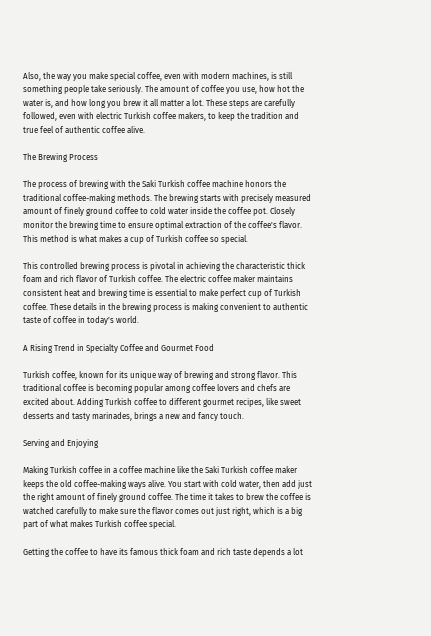Also, the way you make special coffee, even with modern machines, is still something people take seriously. The amount of coffee you use, how hot the water is, and how long you brew it all matter a lot. These steps are carefully followed, even with electric Turkish coffee makers, to keep the tradition and true feel of authentic coffee alive.

The Brewing Process

The process of brewing with the Saki Turkish coffee machine honors the traditional coffee-making methods. The brewing starts with precisely measured amount of finely ground coffee to cold water inside the coffee pot. Closely monitor the brewing time to ensure optimal extraction of the coffee's flavor. This method is what makes a cup of Turkish coffee so special.

This controlled brewing process is pivotal in achieving the characteristic thick foam and rich flavor of Turkish coffee. The electric coffee maker maintains consistent heat and brewing time is essential to make perfect cup of Turkish coffee. These details in the brewing process is making convenient to authentic taste of coffee in today's world.

A Rising Trend in Specialty Coffee and Gourmet Food

Turkish coffee, known for its unique way of brewing and strong flavor. This traditional coffee is becoming popular among coffee lovers and chefs are excited about. Adding Turkish coffee to different gourmet recipes, like sweet desserts and tasty marinades, brings a new and fancy touch.

Serving and Enjoying

Making Turkish coffee in a coffee machine like the Saki Turkish coffee maker keeps the old coffee-making ways alive. You start with cold water, then add just the right amount of finely ground coffee. The time it takes to brew the coffee is watched carefully to make sure the flavor comes out just right, which is a big part of what makes Turkish coffee special.

Getting the coffee to have its famous thick foam and rich taste depends a lot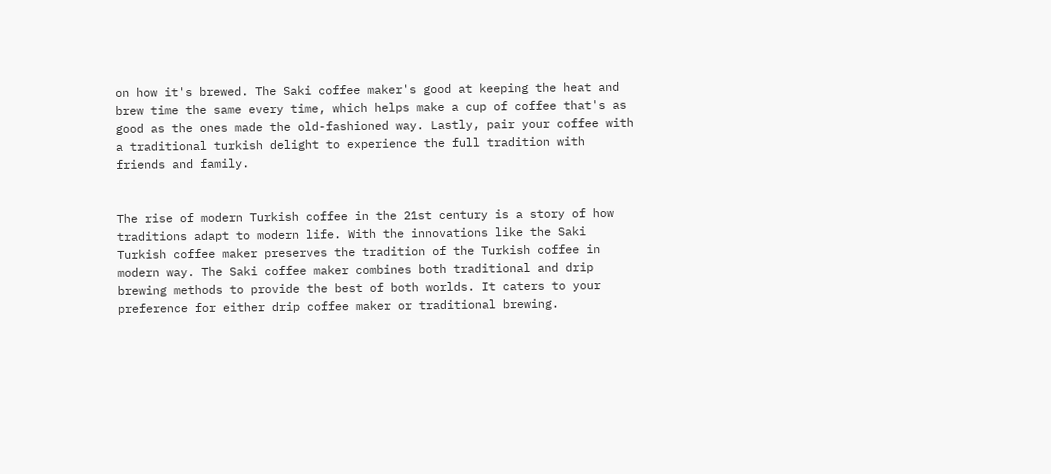on how it's brewed. The Saki coffee maker's good at keeping the heat and brew time the same every time, which helps make a cup of coffee that's as good as the ones made the old-fashioned way. Lastly, pair your coffee with a traditional turkish delight to experience the full tradition with friends and family.


The rise of modern Turkish coffee in the 21st century is a story of how traditions adapt to modern life. With the innovations like the Saki Turkish coffee maker preserves the tradition of the Turkish coffee in modern way. The Saki coffee maker combines both traditional and drip brewing methods to provide the best of both worlds. It caters to your preference for either drip coffee maker or traditional brewing.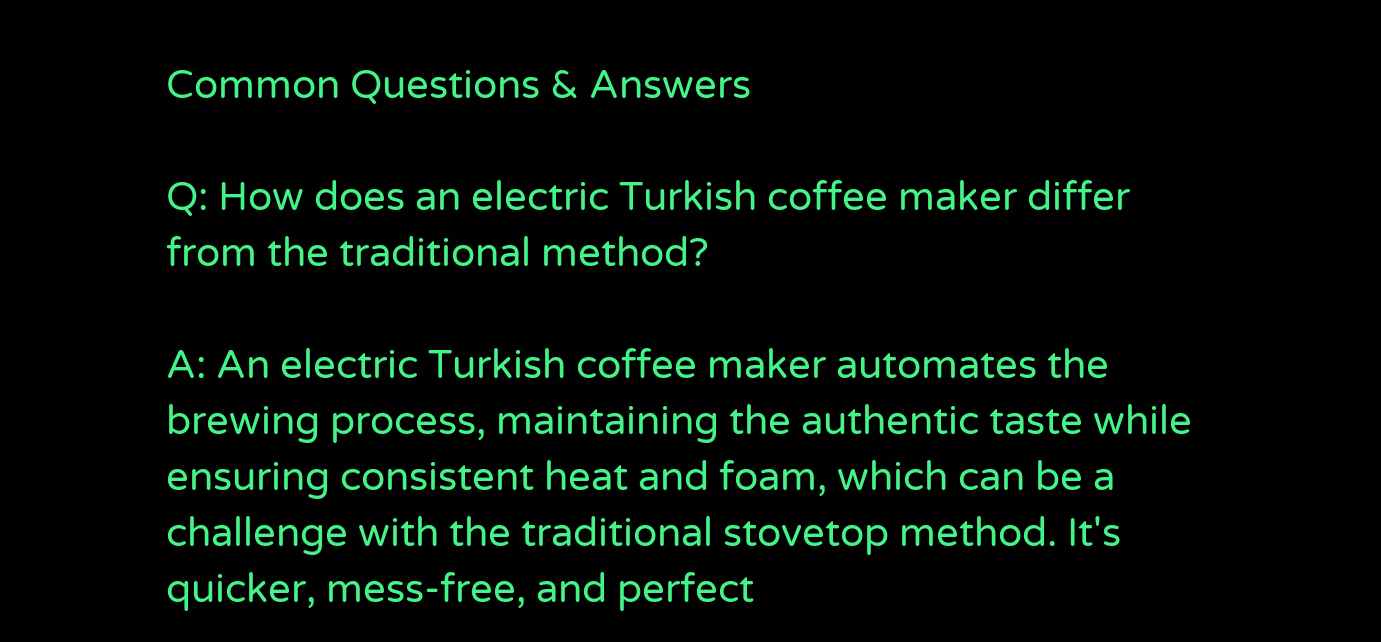Common Questions & Answers

Q: How does an electric Turkish coffee maker differ from the traditional method?

A: An electric Turkish coffee maker automates the brewing process, maintaining the authentic taste while ensuring consistent heat and foam, which can be a challenge with the traditional stovetop method. It's quicker, mess-free, and perfect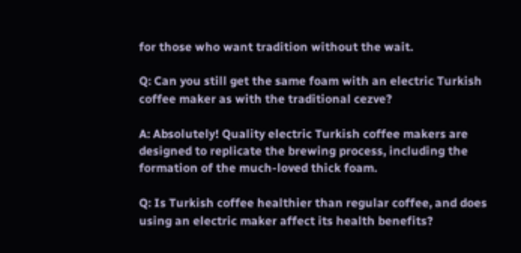for those who want tradition without the wait.

Q: Can you still get the same foam with an electric Turkish coffee maker as with the traditional cezve?

A: Absolutely! Quality electric Turkish coffee makers are designed to replicate the brewing process, including the formation of the much-loved thick foam.

Q: Is Turkish coffee healthier than regular coffee, and does using an electric maker affect its health benefits?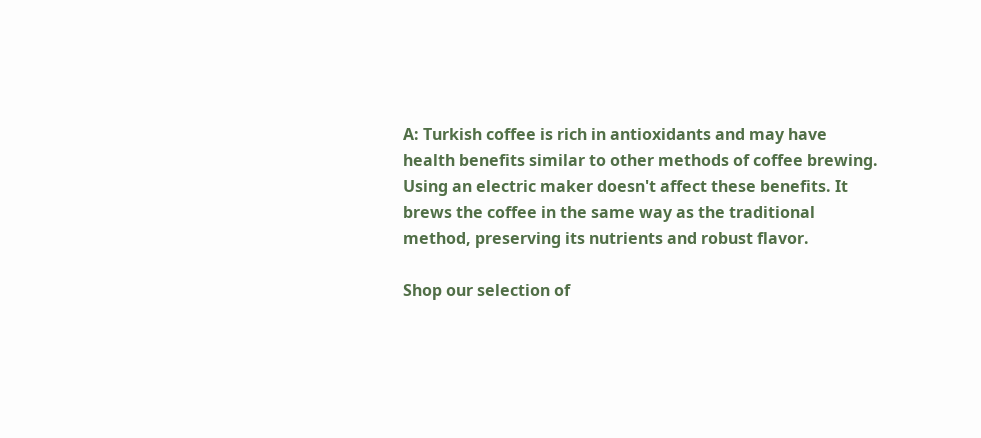A: Turkish coffee is rich in antioxidants and may have health benefits similar to other methods of coffee brewing. Using an electric maker doesn't affect these benefits. It brews the coffee in the same way as the traditional method, preserving its nutrients and robust flavor.

Shop our selection of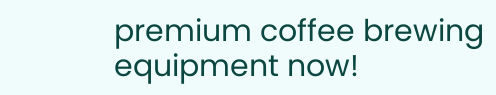premium coffee brewing equipment now!